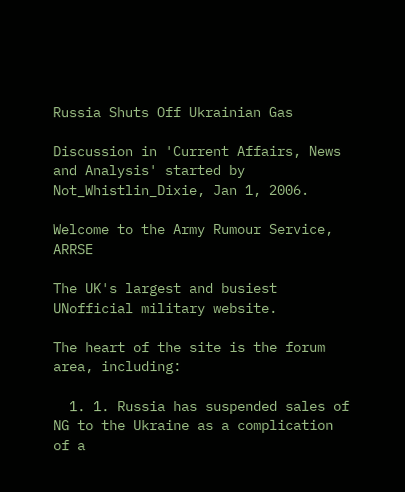Russia Shuts Off Ukrainian Gas

Discussion in 'Current Affairs, News and Analysis' started by Not_Whistlin_Dixie, Jan 1, 2006.

Welcome to the Army Rumour Service, ARRSE

The UK's largest and busiest UNofficial military website.

The heart of the site is the forum area, including:

  1. 1. Russia has suspended sales of NG to the Ukraine as a complication of a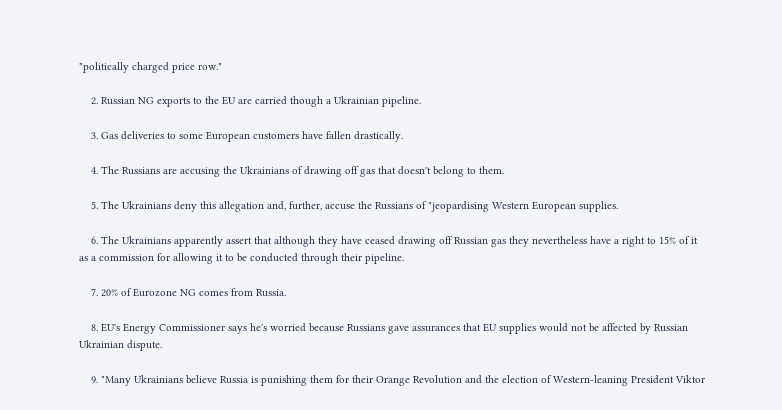"politically charged price row."

    2. Russian NG exports to the EU are carried though a Ukrainian pipeline.

    3. Gas deliveries to some European customers have fallen drastically.

    4. The Russians are accusing the Ukrainians of drawing off gas that doesn't belong to them.

    5. The Ukrainians deny this allegation and, further, accuse the Russians of "jeopardising Western European supplies.

    6. The Ukrainians apparently assert that although they have ceased drawing off Russian gas they nevertheless have a right to 15% of it as a commission for allowing it to be conducted through their pipeline.

    7. 20% of Eurozone NG comes from Russia.

    8. EU's Energy Commissioner says he's worried because Russians gave assurances that EU supplies would not be affected by Russian Ukrainian dispute.

    9. "Many Ukrainians believe Russia is punishing them for their Orange Revolution and the election of Western-leaning President Viktor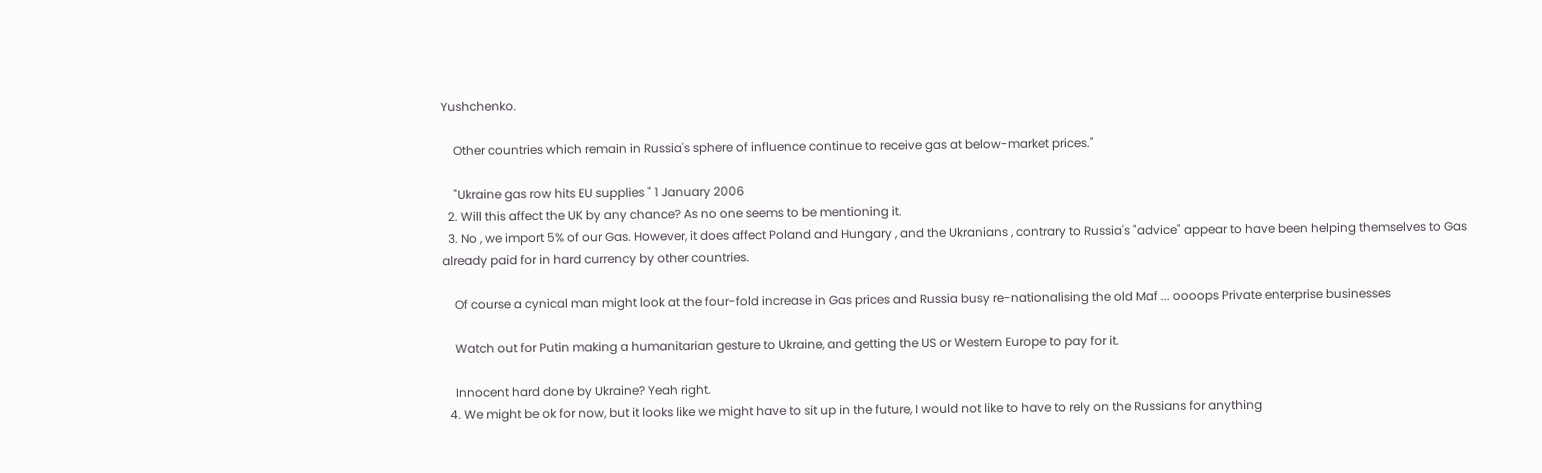Yushchenko.

    Other countries which remain in Russia's sphere of influence continue to receive gas at below-market prices."

    "Ukraine gas row hits EU supplies " 1 January 2006
  2. Will this affect the UK by any chance? As no one seems to be mentioning it.
  3. No , we import 5% of our Gas. However, it does affect Poland and Hungary , and the Ukranians , contrary to Russia's "advice" appear to have been helping themselves to Gas already paid for in hard currency by other countries.

    Of course a cynical man might look at the four-fold increase in Gas prices and Russia busy re-nationalising the old Maf ... oooops Private enterprise businesses

    Watch out for Putin making a humanitarian gesture to Ukraine, and getting the US or Western Europe to pay for it.

    Innocent hard done by Ukraine? Yeah right.
  4. We might be ok for now, but it looks like we might have to sit up in the future, I would not like to have to rely on the Russians for anything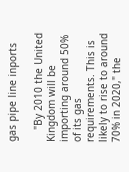gas pipe line inports

    "By 2010 the United Kingdom will be importing around 50% of its gas requirements. This is likely to rise to around 70% in 2020," the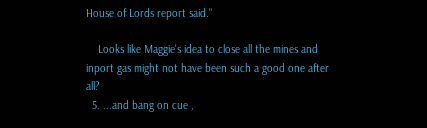House of Lords report said."

    Looks like Maggie's idea to close all the mines and inport gas might not have been such a good one after all?
  5. ...and bang on cue ,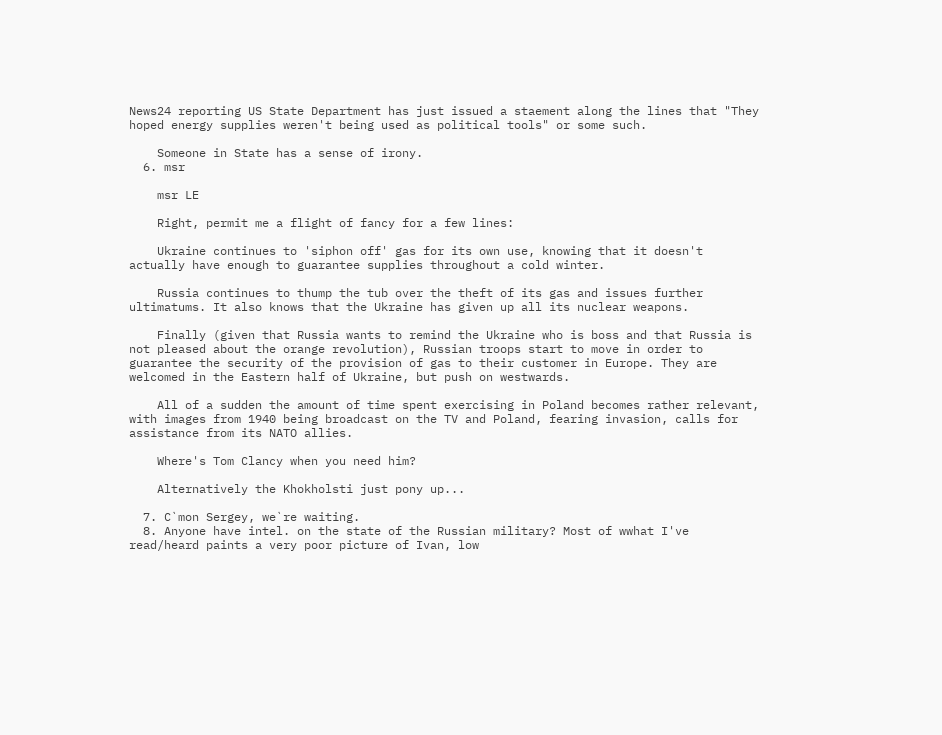News24 reporting US State Department has just issued a staement along the lines that "They hoped energy supplies weren't being used as political tools" or some such.

    Someone in State has a sense of irony.
  6. msr

    msr LE

    Right, permit me a flight of fancy for a few lines:

    Ukraine continues to 'siphon off' gas for its own use, knowing that it doesn't actually have enough to guarantee supplies throughout a cold winter.

    Russia continues to thump the tub over the theft of its gas and issues further ultimatums. It also knows that the Ukraine has given up all its nuclear weapons.

    Finally (given that Russia wants to remind the Ukraine who is boss and that Russia is not pleased about the orange revolution), Russian troops start to move in order to guarantee the security of the provision of gas to their customer in Europe. They are welcomed in the Eastern half of Ukraine, but push on westwards.

    All of a sudden the amount of time spent exercising in Poland becomes rather relevant, with images from 1940 being broadcast on the TV and Poland, fearing invasion, calls for assistance from its NATO allies.

    Where's Tom Clancy when you need him?

    Alternatively the Khokholsti just pony up...

  7. C`mon Sergey, we`re waiting.
  8. Anyone have intel. on the state of the Russian military? Most of wwhat I've read/heard paints a very poor picture of Ivan, low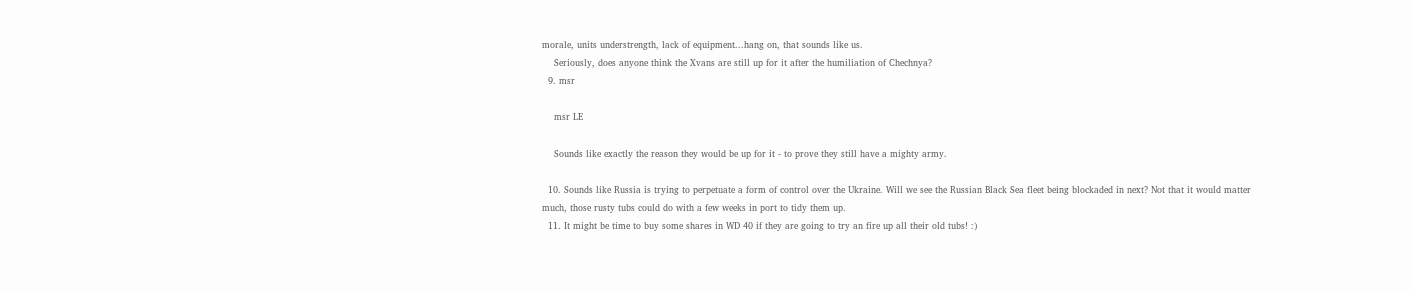morale, units understrength, lack of equipment...hang on, that sounds like us.
    Seriously, does anyone think the Xvans are still up for it after the humiliation of Chechnya?
  9. msr

    msr LE

    Sounds like exactly the reason they would be up for it - to prove they still have a mighty army.

  10. Sounds like Russia is trying to perpetuate a form of control over the Ukraine. Will we see the Russian Black Sea fleet being blockaded in next? Not that it would matter much, those rusty tubs could do with a few weeks in port to tidy them up.
  11. It might be time to buy some shares in WD 40 if they are going to try an fire up all their old tubs! :)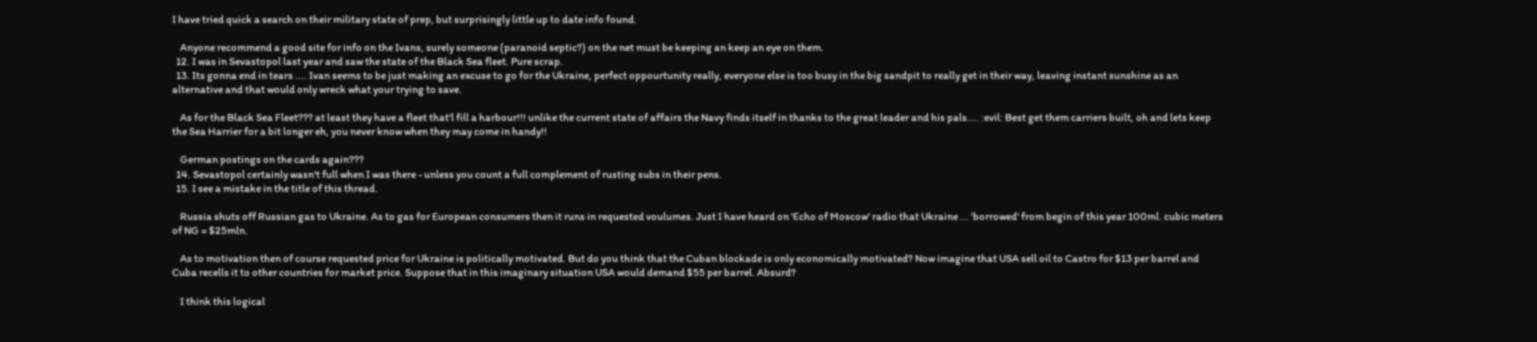I have tried quick a search on their military state of prep, but surprisingly little up to date info found.

    Anyone recommend a good site for info on the Ivans, surely someone (paranoid septic?) on the net must be keeping an keep an eye on them.
  12. I was in Sevastopol last year and saw the state of the Black Sea fleet. Pure scrap.
  13. Its gonna end in tears .... Ivan seems to be just making an excuse to go for the Ukraine, perfect oppourtunity really, everyone else is too busy in the big sandpit to really get in their way, leaving instant sunshine as an alternative and that would only wreck what your trying to save.

    As for the Black Sea Fleet??? at least they have a fleet that'l fill a harbour!!! unlike the current state of affairs the Navy finds itself in thanks to the great leader and his pals.... :evil: Best get them carriers built, oh and lets keep the Sea Harrier for a bit longer eh, you never know when they may come in handy!!

    German postings on the cards again???
  14. Sevastopol certainly wasn't full when I was there - unless you count a full complement of rusting subs in their pens.
  15. I see a mistake in the title of this thread.

    Russia shuts off Russian gas to Ukraine. As to gas for European consumers then it runs in requested voulumes. Just I have heard on 'Echo of Moscow' radio that Ukraine ... 'borrowed' from begin of this year 100ml. cubic meters of NG = $25mln.

    As to motivation then of course requested price for Ukraine is politically motivated. But do you think that the Cuban blockade is only economically motivated? Now imagine that USA sell oil to Castro for $13 per barrel and Cuba recells it to other countries for market price. Suppose that in this imaginary situation USA would demand $55 per barrel. Absurd?

    I think this logical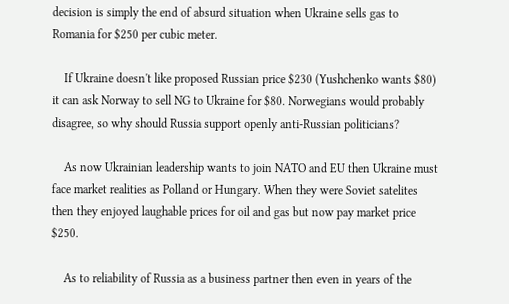decision is simply the end of absurd situation when Ukraine sells gas to Romania for $250 per cubic meter.

    If Ukraine doesn't like proposed Russian price $230 (Yushchenko wants $80) it can ask Norway to sell NG to Ukraine for $80. Norwegians would probably disagree, so why should Russia support openly anti-Russian politicians?

    As now Ukrainian leadership wants to join NATO and EU then Ukraine must face market realities as Polland or Hungary. When they were Soviet satelites then they enjoyed laughable prices for oil and gas but now pay market price $250.

    As to reliability of Russia as a business partner then even in years of the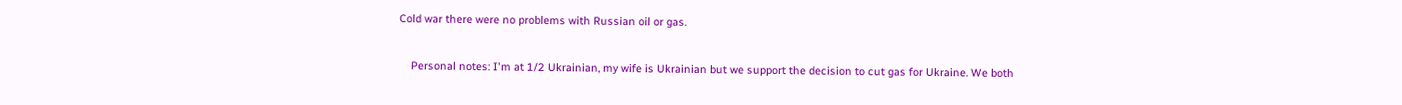Cold war there were no problems with Russian oil or gas.

    Personal notes: I'm at 1/2 Ukrainian, my wife is Ukrainian but we support the decision to cut gas for Ukraine. We both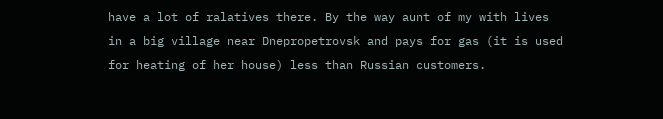have a lot of ralatives there. By the way aunt of my with lives in a big village near Dnepropetrovsk and pays for gas (it is used for heating of her house) less than Russian customers.